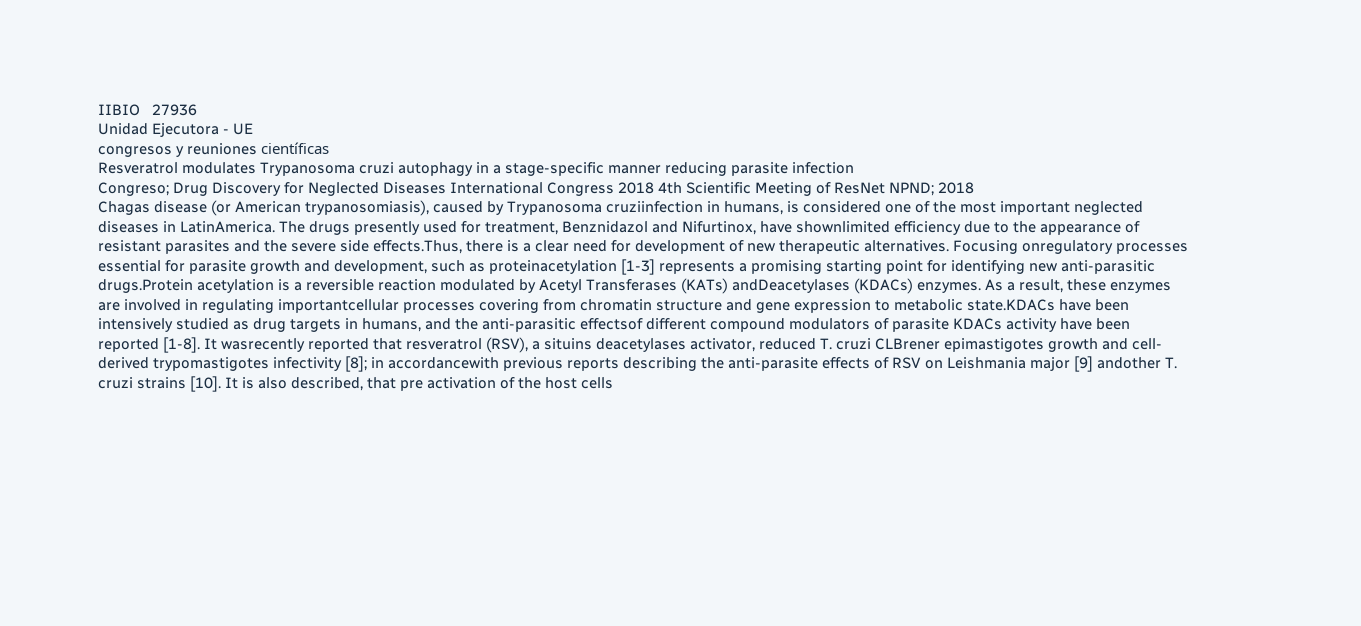IIBIO   27936
Unidad Ejecutora - UE
congresos y reuniones científicas
Resveratrol modulates Trypanosoma cruzi autophagy in a stage-specific manner reducing parasite infection
Congreso; Drug Discovery for Neglected Diseases International Congress 2018 4th Scientific Meeting of ResNet NPND; 2018
Chagas disease (or American trypanosomiasis), caused by Trypanosoma cruziinfection in humans, is considered one of the most important neglected diseases in LatinAmerica. The drugs presently used for treatment, Benznidazol and Nifurtinox, have shownlimited efficiency due to the appearance of resistant parasites and the severe side effects.Thus, there is a clear need for development of new therapeutic alternatives. Focusing onregulatory processes essential for parasite growth and development, such as proteinacetylation [1-3] represents a promising starting point for identifying new anti-parasitic drugs.Protein acetylation is a reversible reaction modulated by Acetyl Transferases (KATs) andDeacetylases (KDACs) enzymes. As a result, these enzymes are involved in regulating importantcellular processes covering from chromatin structure and gene expression to metabolic state.KDACs have been intensively studied as drug targets in humans, and the anti-parasitic effectsof different compound modulators of parasite KDACs activity have been reported [1-8]. It wasrecently reported that resveratrol (RSV), a situins deacetylases activator, reduced T. cruzi CLBrener epimastigotes growth and cell-derived trypomastigotes infectivity [8]; in accordancewith previous reports describing the anti-parasite effects of RSV on Leishmania major [9] andother T. cruzi strains [10]. It is also described, that pre activation of the host cells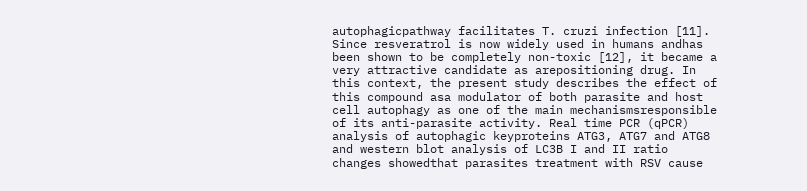autophagicpathway facilitates T. cruzi infection [11]. Since resveratrol is now widely used in humans andhas been shown to be completely non-toxic [12], it became a very attractive candidate as arepositioning drug. In this context, the present study describes the effect of this compound asa modulator of both parasite and host cell autophagy as one of the main mechanismsresponsible of its anti-parasite activity. Real time PCR (qPCR) analysis of autophagic keyproteins ATG3, ATG7 and ATG8 and western blot analysis of LC3B I and II ratio changes showedthat parasites treatment with RSV cause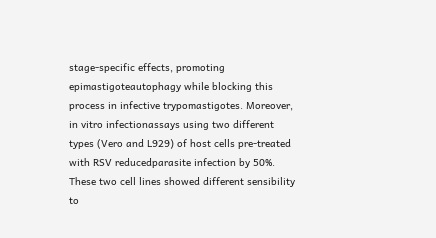stage-specific effects, promoting epimastigoteautophagy while blocking this process in infective trypomastigotes. Moreover, in vitro infectionassays using two different types (Vero and L929) of host cells pre-treated with RSV reducedparasite infection by 50%. These two cell lines showed different sensibility to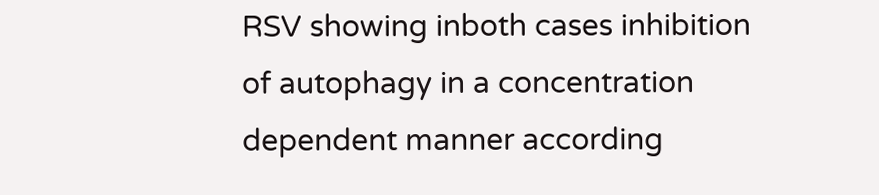RSV showing inboth cases inhibition of autophagy in a concentration dependent manner according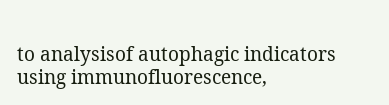to analysisof autophagic indicators using immunofluorescence,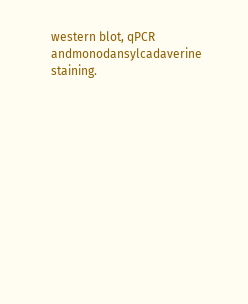western blot, qPCR andmonodansylcadaverine staining.